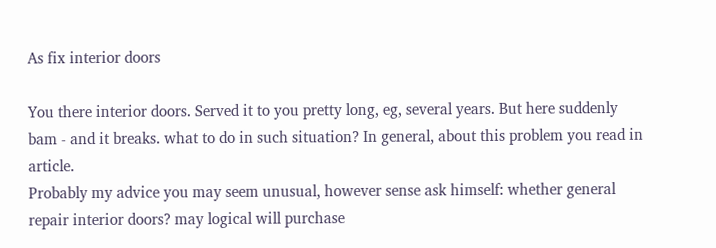As fix interior doors

You there interior doors. Served it to you pretty long, eg, several years. But here suddenly bam - and it breaks. what to do in such situation? In general, about this problem you read in article.
Probably my advice you may seem unusual, however sense ask himself: whether general repair interior doors? may logical will purchase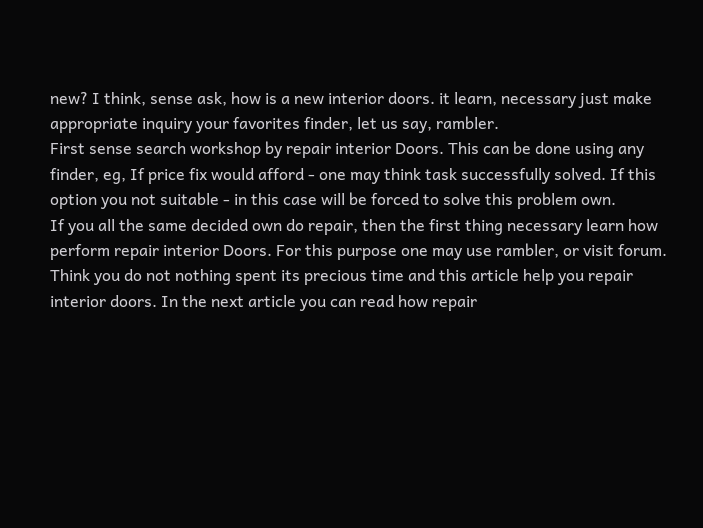new? I think, sense ask, how is a new interior doors. it learn, necessary just make appropriate inquiry your favorites finder, let us say, rambler.
First sense search workshop by repair interior Doors. This can be done using any finder, eg, If price fix would afford - one may think task successfully solved. If this option you not suitable - in this case will be forced to solve this problem own.
If you all the same decided own do repair, then the first thing necessary learn how perform repair interior Doors. For this purpose one may use rambler, or visit forum.
Think you do not nothing spent its precious time and this article help you repair interior doors. In the next article you can read how repair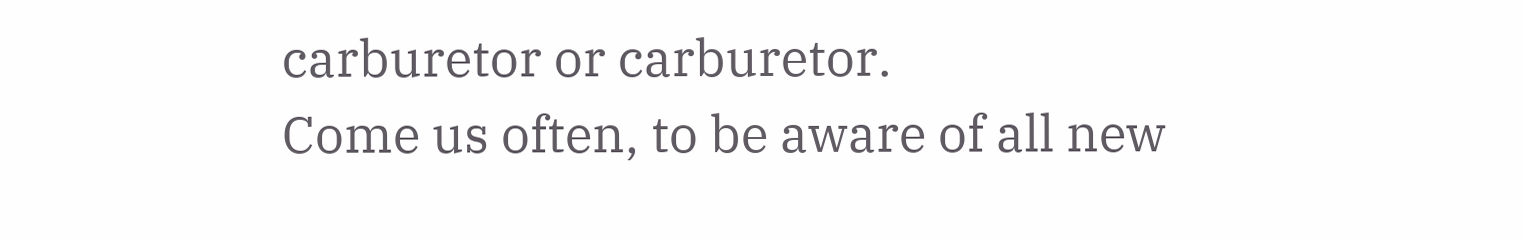carburetor or carburetor.
Come us often, to be aware of all new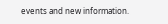events and new information.